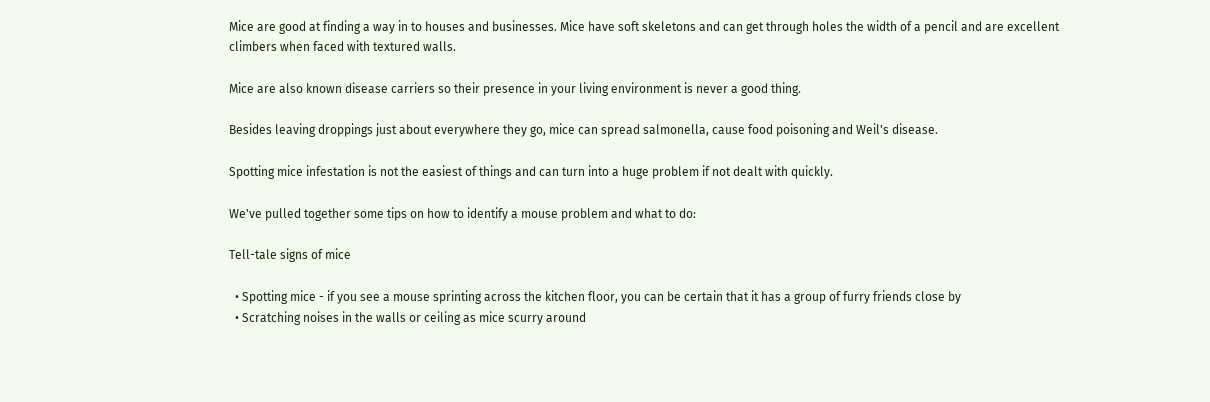Mice are good at finding a way in to houses and businesses. Mice have soft skeletons and can get through holes the width of a pencil and are excellent climbers when faced with textured walls.

Mice are also known disease carriers so their presence in your living environment is never a good thing.

Besides leaving droppings just about everywhere they go, mice can spread salmonella, cause food poisoning and Weil's disease.

Spotting mice infestation is not the easiest of things and can turn into a huge problem if not dealt with quickly.

We've pulled together some tips on how to identify a mouse problem and what to do:

Tell-tale signs of mice

  • Spotting mice - if you see a mouse sprinting across the kitchen floor, you can be certain that it has a group of furry friends close by
  • Scratching noises in the walls or ceiling as mice scurry around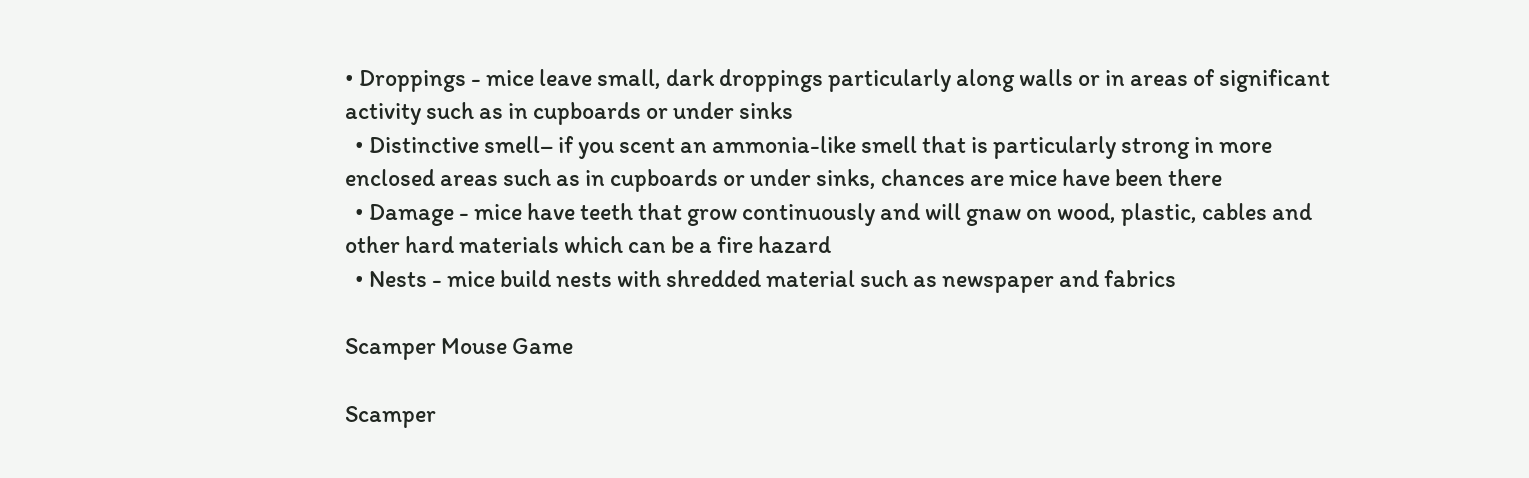• Droppings - mice leave small, dark droppings particularly along walls or in areas of significant activity such as in cupboards or under sinks
  • Distinctive smell– if you scent an ammonia-like smell that is particularly strong in more enclosed areas such as in cupboards or under sinks, chances are mice have been there
  • Damage - mice have teeth that grow continuously and will gnaw on wood, plastic, cables and other hard materials which can be a fire hazard
  • Nests - mice build nests with shredded material such as newspaper and fabrics

Scamper Mouse Game

Scamper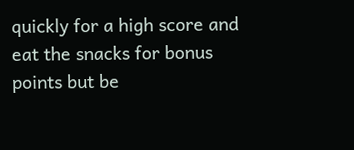quickly for a high score and eat the snacks for bonus points but be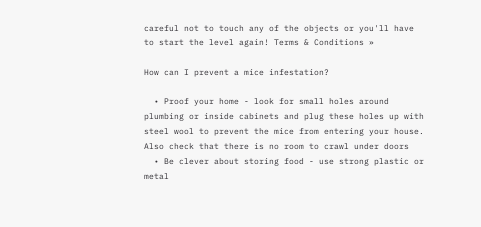careful not to touch any of the objects or you'll have to start the level again! Terms & Conditions »

How can I prevent a mice infestation?

  • Proof your home - look for small holes around plumbing or inside cabinets and plug these holes up with steel wool to prevent the mice from entering your house. Also check that there is no room to crawl under doors
  • Be clever about storing food - use strong plastic or metal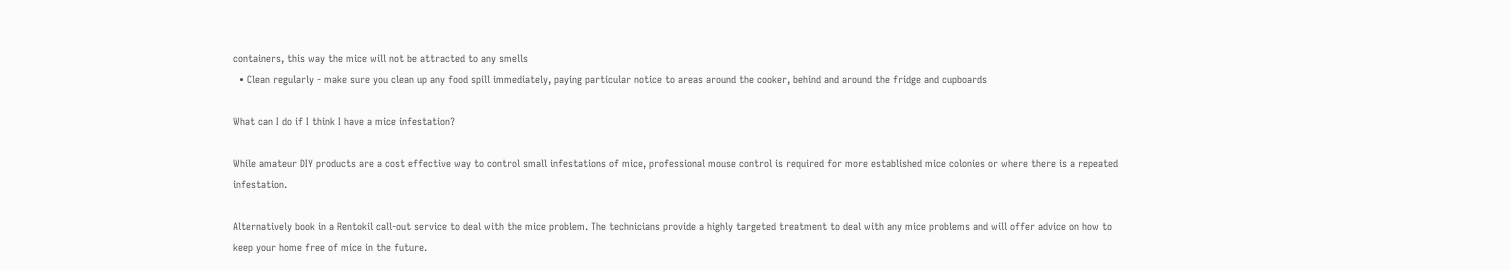containers, this way the mice will not be attracted to any smells
  • Clean regularly - make sure you clean up any food spill immediately, paying particular notice to areas around the cooker, behind and around the fridge and cupboards

What can I do if I think I have a mice infestation?

While amateur DIY products are a cost effective way to control small infestations of mice, professional mouse control is required for more established mice colonies or where there is a repeated infestation.

Alternatively book in a Rentokil call-out service to deal with the mice problem. The technicians provide a highly targeted treatment to deal with any mice problems and will offer advice on how to keep your home free of mice in the future.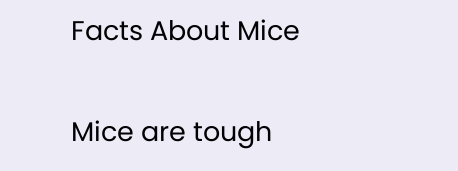Facts About Mice

Mice are tough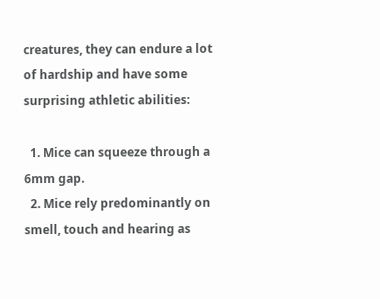creatures, they can endure a lot of hardship and have some surprising athletic abilities:

  1. Mice can squeeze through a 6mm gap.
  2. Mice rely predominantly on smell, touch and hearing as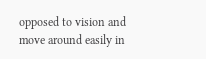opposed to vision and move around easily in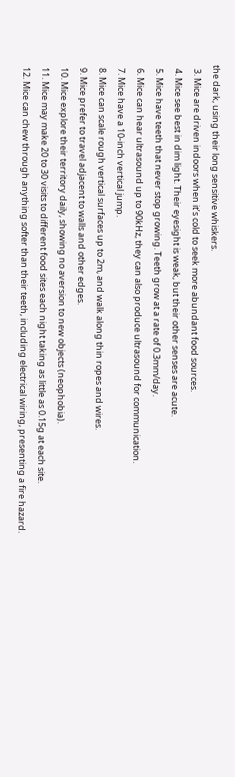the dark, using their long sensitive whiskers.
  3. Mice are driven indoors when it’s cold to seek more abundant food sources.
  4. Mice see best in dim light. Their eyesight is weak, but their other senses are acute.
  5. Mice have teeth that never stop growing. Teeth grow at a rate of 0.3mm/day.
  6. Mice can hear ultrasound up to 90kHz, they can also produce ultrasound for communication.
  7. Mice have a 10-inch vertical jump.
  8. Mice can scale rough vertical surfaces up to 2m, and walk along thin ropes and wires.
  9. Mice prefer to travel adjacent to walls and other edges.
  10. Mice explore their territory daily, showing no aversion to new objects (neophobia).
  11. Mice may make 20 to 30 visits to different food sites each night taking as little as 0.15g at each site.
  12. Mice can chew through anything softer than their teeth, including electrical wiring, presenting a fire hazard.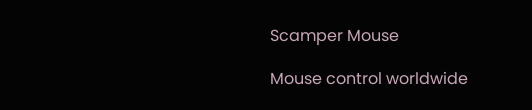Scamper Mouse

Mouse control worldwide